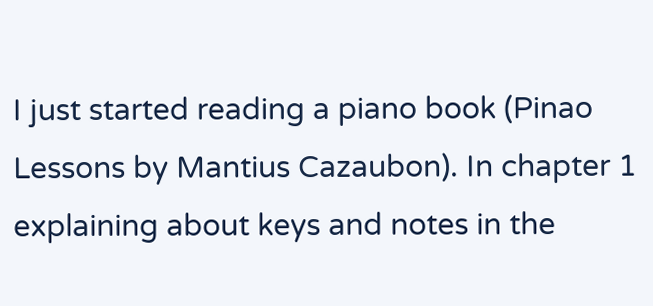I just started reading a piano book (Pinao Lessons by Mantius Cazaubon). In chapter 1 explaining about keys and notes in the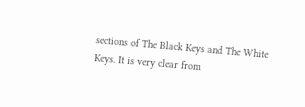sections of The Black Keys and The White Keys. It is very clear from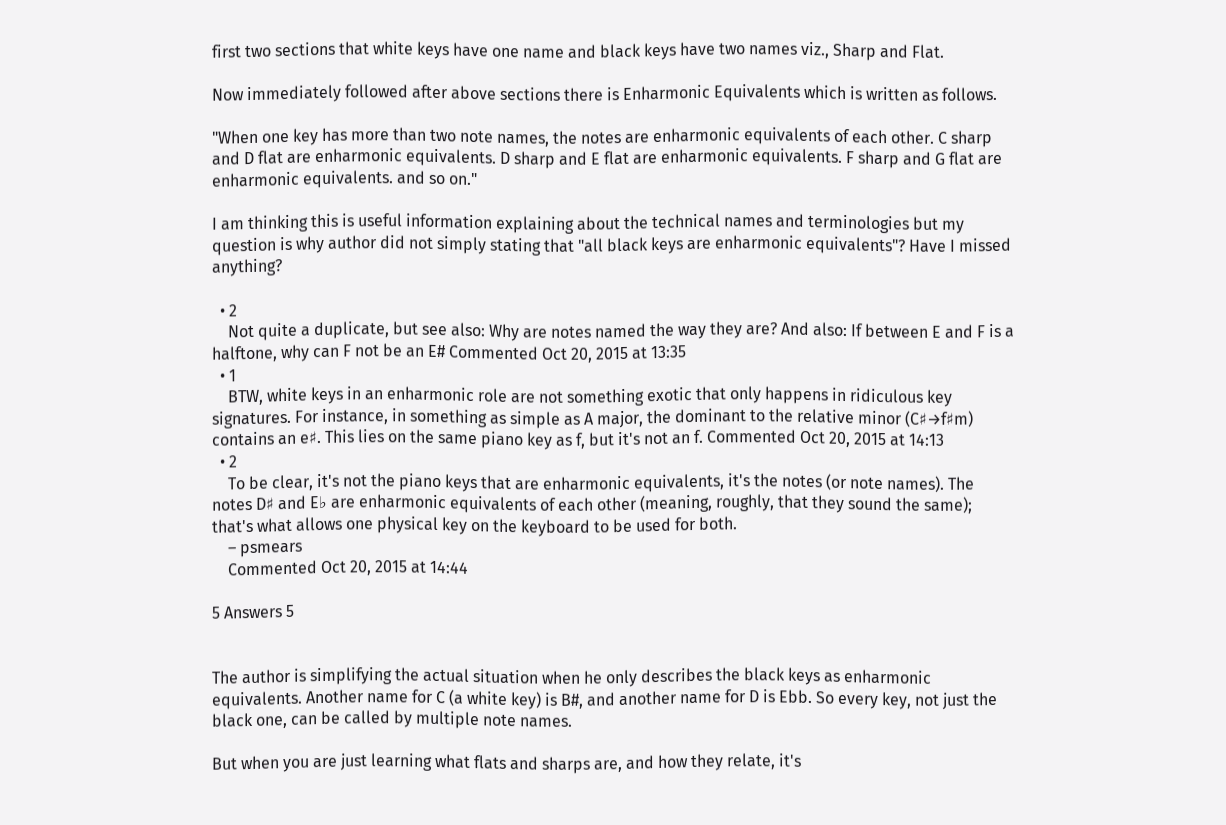first two sections that white keys have one name and black keys have two names viz., Sharp and Flat.

Now immediately followed after above sections there is Enharmonic Equivalents which is written as follows.

"When one key has more than two note names, the notes are enharmonic equivalents of each other. C sharp and D flat are enharmonic equivalents. D sharp and E flat are enharmonic equivalents. F sharp and G flat are enharmonic equivalents. and so on."

I am thinking this is useful information explaining about the technical names and terminologies but my question is why author did not simply stating that "all black keys are enharmonic equivalents"? Have I missed anything?

  • 2
    Not quite a duplicate, but see also: Why are notes named the way they are? And also: If between E and F is a halftone, why can F not be an E# Commented Oct 20, 2015 at 13:35
  • 1
    BTW, white keys in an enharmonic role are not something exotic that only happens in ridiculous key signatures. For instance, in something as simple as A major, the dominant to the relative minor (C♯→f♯m) contains an e♯. This lies on the same piano key as f, but it's not an f. Commented Oct 20, 2015 at 14:13
  • 2
    To be clear, it's not the piano keys that are enharmonic equivalents, it's the notes (or note names). The notes D♯ and E♭ are enharmonic equivalents of each other (meaning, roughly, that they sound the same); that's what allows one physical key on the keyboard to be used for both.
    – psmears
    Commented Oct 20, 2015 at 14:44

5 Answers 5


The author is simplifying the actual situation when he only describes the black keys as enharmonic equivalents. Another name for C (a white key) is B#, and another name for D is Ebb. So every key, not just the black one, can be called by multiple note names.

But when you are just learning what flats and sharps are, and how they relate, it's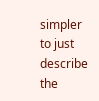simpler to just describe the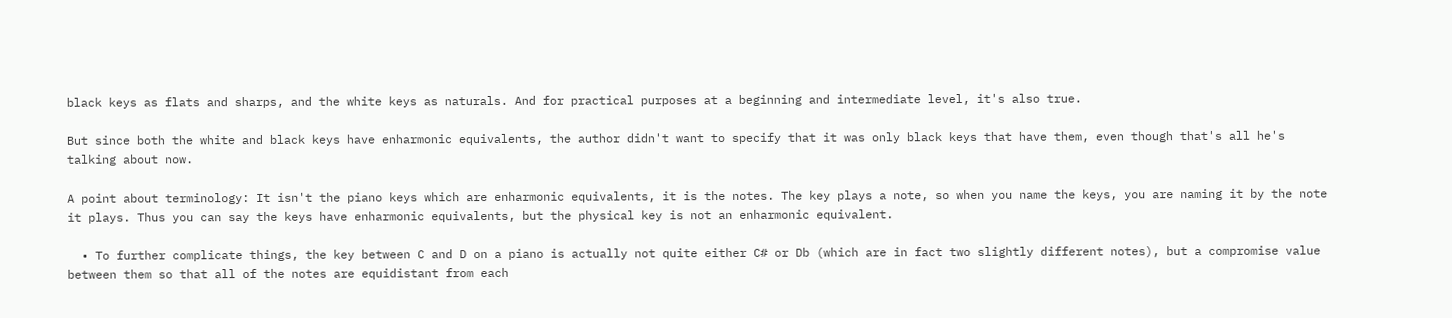black keys as flats and sharps, and the white keys as naturals. And for practical purposes at a beginning and intermediate level, it's also true.

But since both the white and black keys have enharmonic equivalents, the author didn't want to specify that it was only black keys that have them, even though that's all he's talking about now.

A point about terminology: It isn't the piano keys which are enharmonic equivalents, it is the notes. The key plays a note, so when you name the keys, you are naming it by the note it plays. Thus you can say the keys have enharmonic equivalents, but the physical key is not an enharmonic equivalent.

  • To further complicate things, the key between C and D on a piano is actually not quite either C# or Db (which are in fact two slightly different notes), but a compromise value between them so that all of the notes are equidistant from each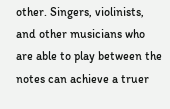other. Singers, violinists, and other musicians who are able to play between the notes can achieve a truer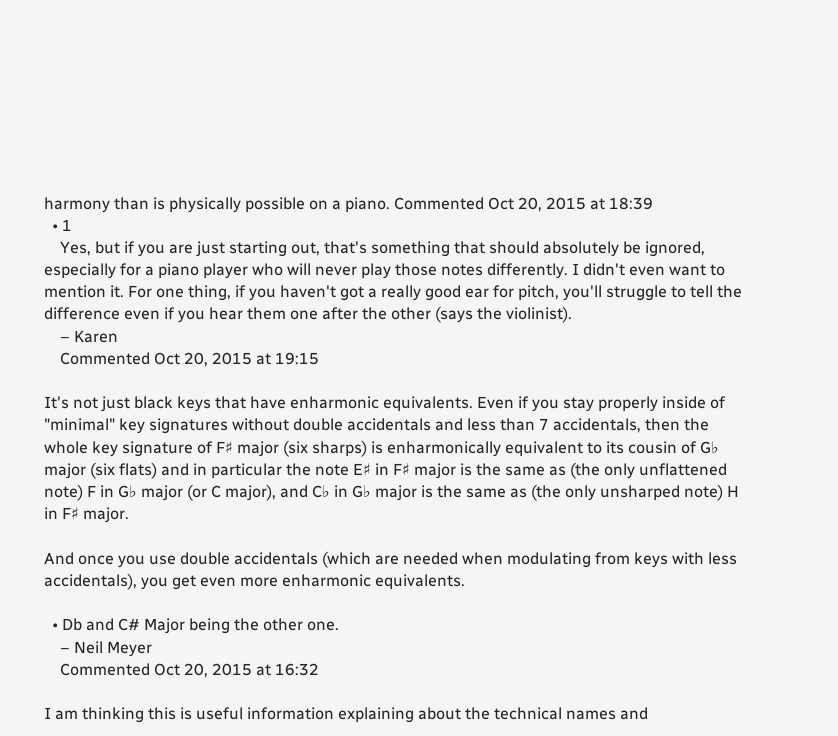harmony than is physically possible on a piano. Commented Oct 20, 2015 at 18:39
  • 1
    Yes, but if you are just starting out, that's something that should absolutely be ignored, especially for a piano player who will never play those notes differently. I didn't even want to mention it. For one thing, if you haven't got a really good ear for pitch, you'll struggle to tell the difference even if you hear them one after the other (says the violinist).
    – Karen
    Commented Oct 20, 2015 at 19:15

It's not just black keys that have enharmonic equivalents. Even if you stay properly inside of "minimal" key signatures without double accidentals and less than 7 accidentals, then the whole key signature of F♯ major (six sharps) is enharmonically equivalent to its cousin of G♭ major (six flats) and in particular the note E♯ in F♯ major is the same as (the only unflattened note) F in G♭ major (or C major), and C♭ in G♭ major is the same as (the only unsharped note) H in F♯ major.

And once you use double accidentals (which are needed when modulating from keys with less accidentals), you get even more enharmonic equivalents.

  • Db and C# Major being the other one.
    – Neil Meyer
    Commented Oct 20, 2015 at 16:32

I am thinking this is useful information explaining about the technical names and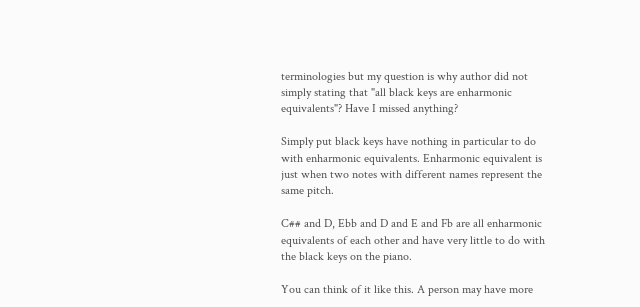terminologies but my question is why author did not simply stating that "all black keys are enharmonic equivalents"? Have I missed anything?

Simply put black keys have nothing in particular to do with enharmonic equivalents. Enharmonic equivalent is just when two notes with different names represent the same pitch.

C## and D, Ebb and D and E and Fb are all enharmonic equivalents of each other and have very little to do with the black keys on the piano.

You can think of it like this. A person may have more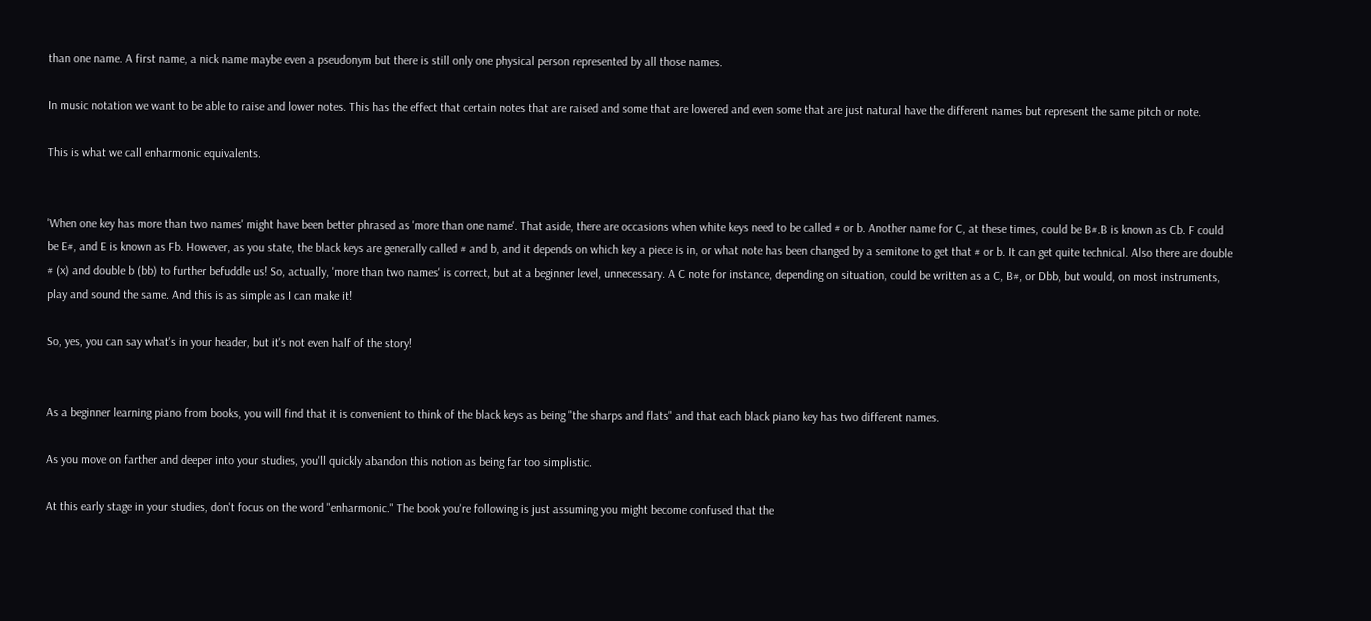than one name. A first name, a nick name maybe even a pseudonym but there is still only one physical person represented by all those names.

In music notation we want to be able to raise and lower notes. This has the effect that certain notes that are raised and some that are lowered and even some that are just natural have the different names but represent the same pitch or note.

This is what we call enharmonic equivalents.


'When one key has more than two names' might have been better phrased as 'more than one name'. That aside, there are occasions when white keys need to be called # or b. Another name for C, at these times, could be B#.B is known as Cb. F could be E#, and E is known as Fb. However, as you state, the black keys are generally called # and b, and it depends on which key a piece is in, or what note has been changed by a semitone to get that # or b. It can get quite technical. Also there are double # (x) and double b (bb) to further befuddle us! So, actually, 'more than two names' is correct, but at a beginner level, unnecessary. A C note for instance, depending on situation, could be written as a C, B#, or Dbb, but would, on most instruments, play and sound the same. And this is as simple as I can make it!

So, yes, you can say what's in your header, but it's not even half of the story!


As a beginner learning piano from books, you will find that it is convenient to think of the black keys as being "the sharps and flats" and that each black piano key has two different names.

As you move on farther and deeper into your studies, you'll quickly abandon this notion as being far too simplistic.

At this early stage in your studies, don't focus on the word "enharmonic." The book you're following is just assuming you might become confused that the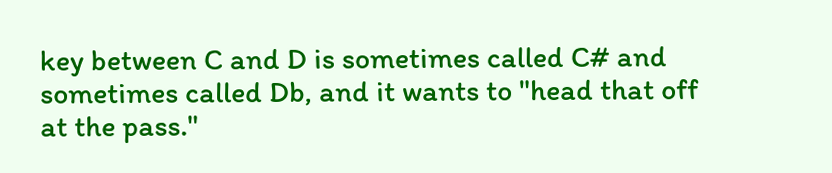key between C and D is sometimes called C# and sometimes called Db, and it wants to "head that off at the pass."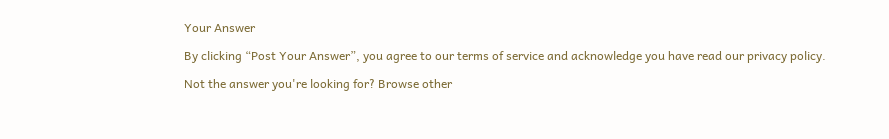Your Answer

By clicking “Post Your Answer”, you agree to our terms of service and acknowledge you have read our privacy policy.

Not the answer you're looking for? Browse other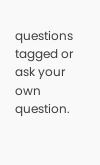questions tagged or ask your own question.